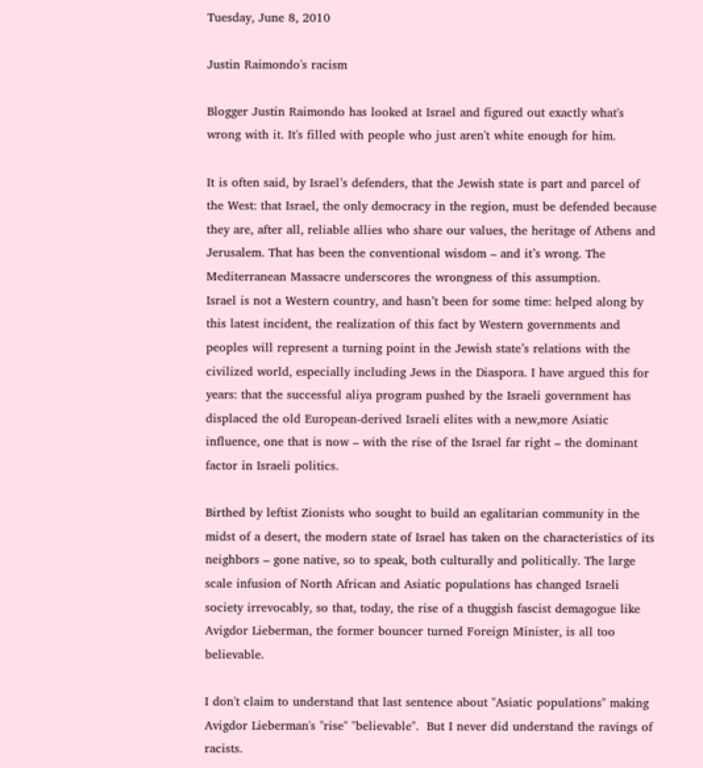Tuesday, June 8, 2010

Justin Raimondo's racism

Blogger Justin Raimondo has looked at Israel and figured out exactly what's wrong with it. It's filled with people who just aren't white enough for him.

It is often said, by Israel’s defenders, that the Jewish state is part and parcel of the West: that Israel, the only democracy in the region, must be defended because they are, after all, reliable allies who share our values, the heritage of Athens and Jerusalem. That has been the conventional wisdom – and it’s wrong. The Mediterranean Massacre underscores the wrongness of this assumption.
Israel is not a Western country, and hasn’t been for some time: helped along by this latest incident, the realization of this fact by Western governments and peoples will represent a turning point in the Jewish state’s relations with the civilized world, especially including Jews in the Diaspora. I have argued this for years: that the successful aliya program pushed by the Israeli government has displaced the old European-derived Israeli elites with a new,more Asiatic influence, one that is now – with the rise of the Israel far right – the dominant factor in Israeli politics.

Birthed by leftist Zionists who sought to build an egalitarian community in the midst of a desert, the modern state of Israel has taken on the characteristics of its neighbors – gone native, so to speak, both culturally and politically. The large scale infusion of North African and Asiatic populations has changed Israeli society irrevocably, so that, today, the rise of a thuggish fascist demagogue like Avigdor Lieberman, the former bouncer turned Foreign Minister, is all too believable.

I don't claim to understand that last sentence about "Asiatic populations" making Avigdor Lieberman's "rise" "believable".  But I never did understand the ravings of racists.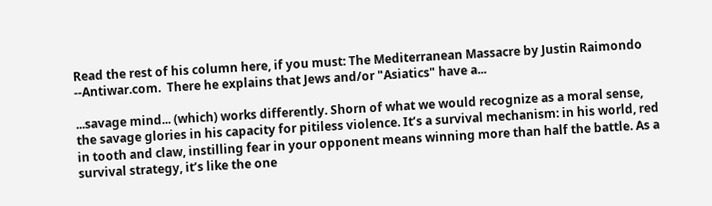Read the rest of his column here, if you must: The Mediterranean Massacre by Justin Raimondo --Antiwar.com.  There he explains that Jews and/or "Asiatics" have a...

...savage mind... (which) works differently. Shorn of what we would recognize as a moral sense, the savage glories in his capacity for pitiless violence. It’s a survival mechanism: in his world, red in tooth and claw, instilling fear in your opponent means winning more than half the battle. As a survival strategy, it’s like the one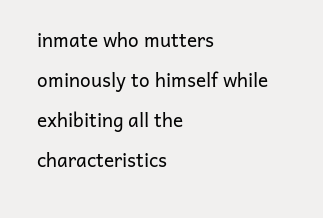inmate who mutters ominously to himself while exhibiting all the characteristics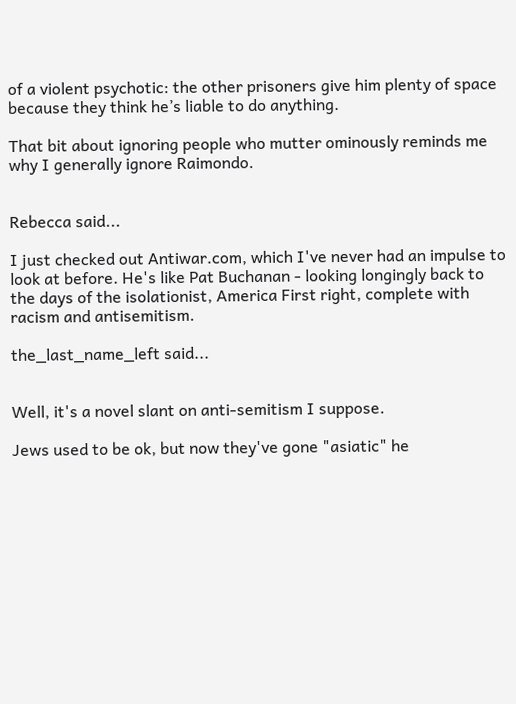of a violent psychotic: the other prisoners give him plenty of space because they think he’s liable to do anything.

That bit about ignoring people who mutter ominously reminds me why I generally ignore Raimondo.


Rebecca said...

I just checked out Antiwar.com, which I've never had an impulse to look at before. He's like Pat Buchanan - looking longingly back to the days of the isolationist, America First right, complete with racism and antisemitism.

the_last_name_left said...


Well, it's a novel slant on anti-semitism I suppose.

Jews used to be ok, but now they've gone "asiatic" he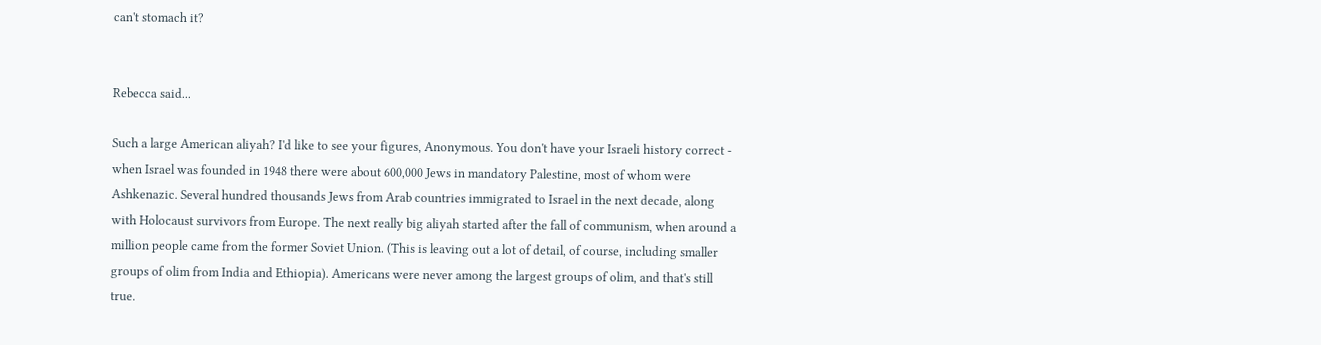can't stomach it?


Rebecca said...

Such a large American aliyah? I'd like to see your figures, Anonymous. You don't have your Israeli history correct - when Israel was founded in 1948 there were about 600,000 Jews in mandatory Palestine, most of whom were Ashkenazic. Several hundred thousands Jews from Arab countries immigrated to Israel in the next decade, along with Holocaust survivors from Europe. The next really big aliyah started after the fall of communism, when around a million people came from the former Soviet Union. (This is leaving out a lot of detail, of course, including smaller groups of olim from India and Ethiopia). Americans were never among the largest groups of olim, and that's still true.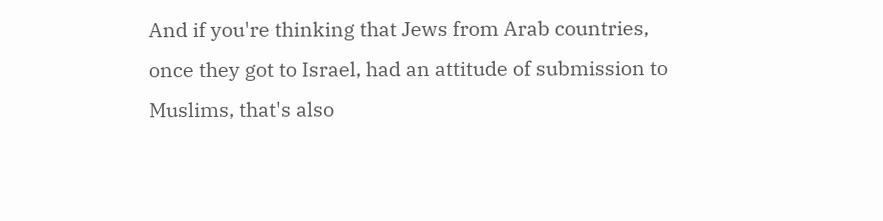And if you're thinking that Jews from Arab countries, once they got to Israel, had an attitude of submission to Muslims, that's also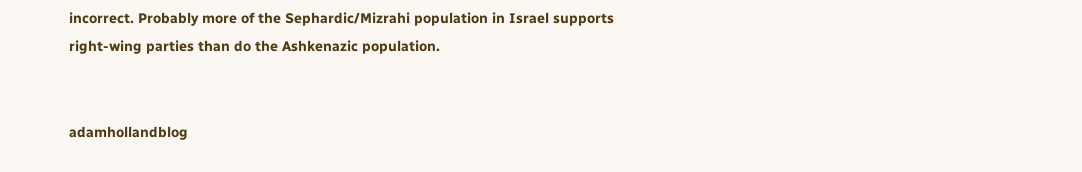incorrect. Probably more of the Sephardic/Mizrahi population in Israel supports right-wing parties than do the Ashkenazic population.


adamhollandblog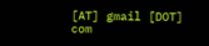[AT] gmail [DOT] com